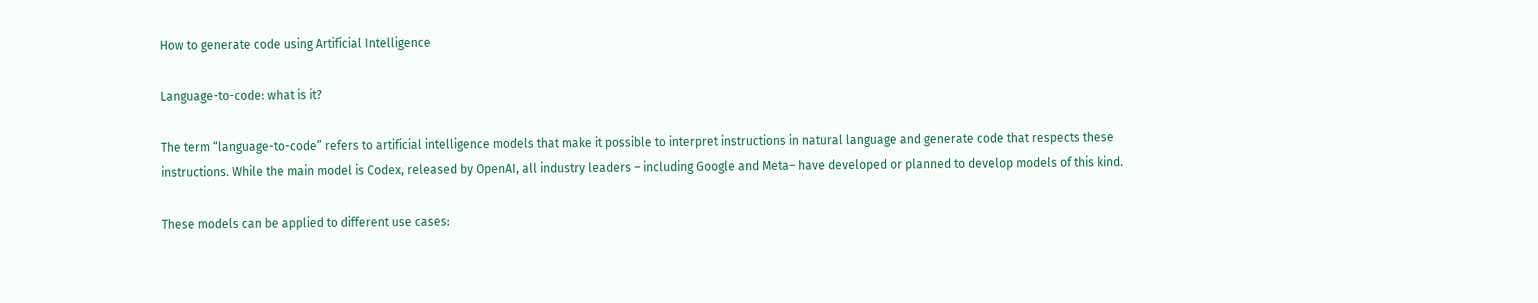How to generate code using Artificial Intelligence

Language-to-code: what is it?

The term “language-to-code” refers to artificial intelligence models that make it possible to interpret instructions in natural language and generate code that respects these instructions. While the main model is Codex, released by OpenAI, all industry leaders – including Google and Meta– have developed or planned to develop models of this kind.

These models can be applied to different use cases: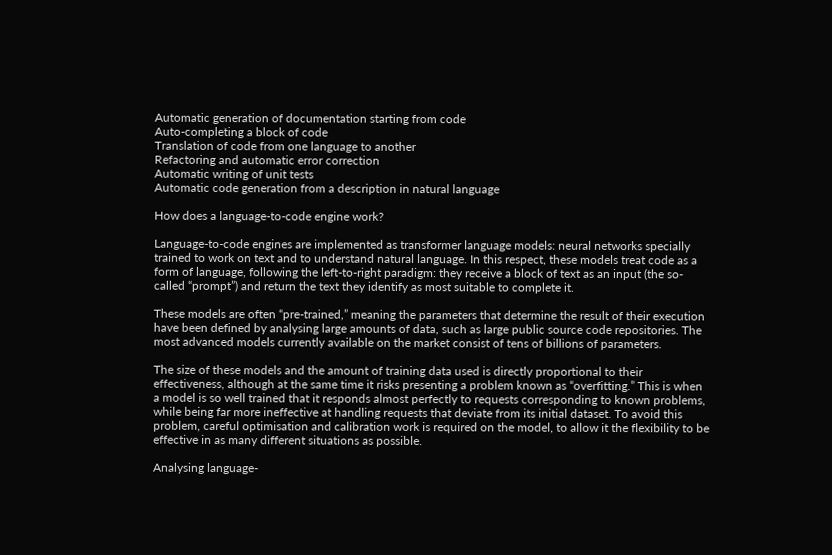Automatic generation of documentation starting from code
Auto-completing a block of code
Translation of code from one language to another
Refactoring and automatic error correction
Automatic writing of unit tests
Automatic code generation from a description in natural language

How does a language-to-code engine work?

Language-to-code engines are implemented as transformer language models: neural networks specially trained to work on text and to understand natural language. In this respect, these models treat code as a form of language, following the left-to-right paradigm: they receive a block of text as an input (the so-called “prompt”) and return the text they identify as most suitable to complete it.

These models are often “pre-trained,” meaning the parameters that determine the result of their execution have been defined by analysing large amounts of data, such as large public source code repositories. The most advanced models currently available on the market consist of tens of billions of parameters.

The size of these models and the amount of training data used is directly proportional to their effectiveness, although at the same time it risks presenting a problem known as “overfitting.” This is when a model is so well trained that it responds almost perfectly to requests corresponding to known problems, while being far more ineffective at handling requests that deviate from its initial dataset. To avoid this problem, careful optimisation and calibration work is required on the model, to allow it the flexibility to be effective in as many different situations as possible.

Analysing language-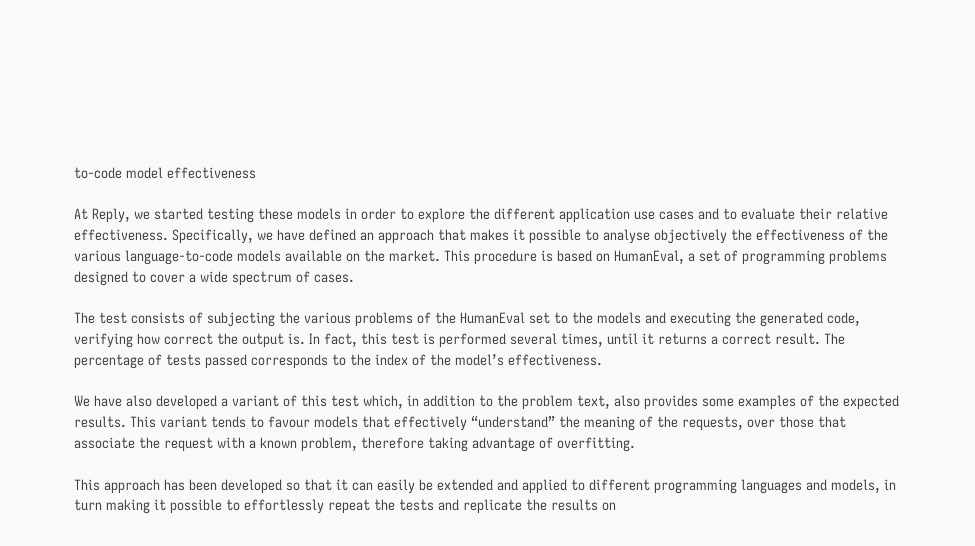to-code model effectiveness

At Reply, we started testing these models in order to explore the different application use cases and to evaluate their relative effectiveness. Specifically, we have defined an approach that makes it possible to analyse objectively the effectiveness of the various language-to-code models available on the market. This procedure is based on HumanEval, a set of programming problems designed to cover a wide spectrum of cases.

The test consists of subjecting the various problems of the HumanEval set to the models and executing the generated code, verifying how correct the output is. In fact, this test is performed several times, until it returns a correct result. The percentage of tests passed corresponds to the index of the model’s effectiveness.

We have also developed a variant of this test which, in addition to the problem text, also provides some examples of the expected results. This variant tends to favour models that effectively “understand” the meaning of the requests, over those that associate the request with a known problem, therefore taking advantage of overfitting.

This approach has been developed so that it can easily be extended and applied to different programming languages and models, in turn making it possible to effortlessly repeat the tests and replicate the results on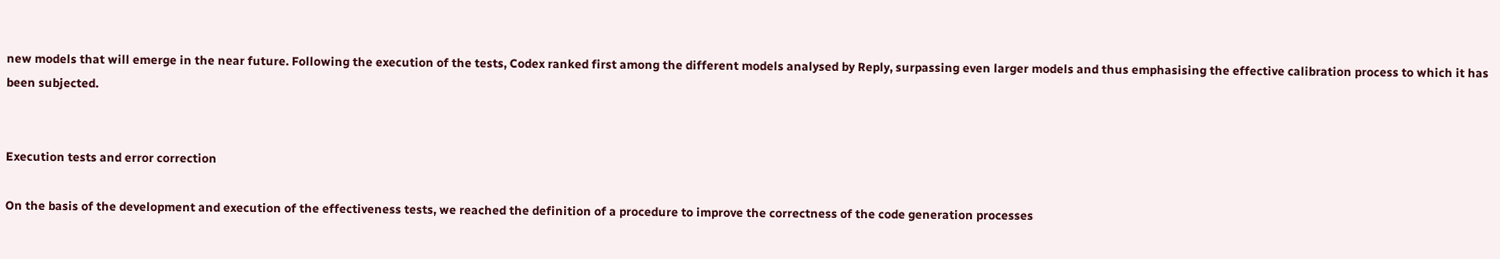new models that will emerge in the near future. Following the execution of the tests, Codex ranked first among the different models analysed by Reply, surpassing even larger models and thus emphasising the effective calibration process to which it has been subjected.


Execution tests and error correction

On the basis of the development and execution of the effectiveness tests, we reached the definition of a procedure to improve the correctness of the code generation processes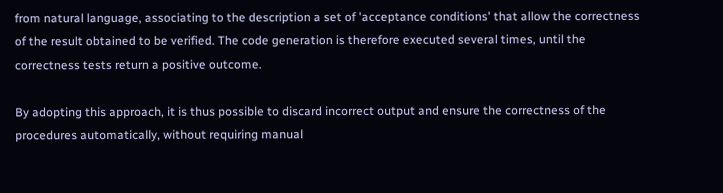from natural language, associating to the description a set of 'acceptance conditions' that allow the correctness of the result obtained to be verified. The code generation is therefore executed several times, until the correctness tests return a positive outcome.

By adopting this approach, it is thus possible to discard incorrect output and ensure the correctness of the procedures automatically, without requiring manual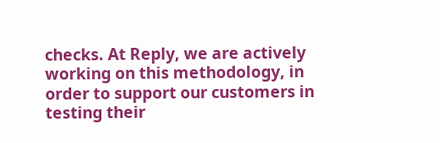checks. At Reply, we are actively working on this methodology, in order to support our customers in testing their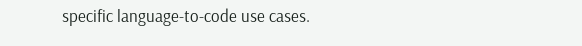specific language-to-code use cases.